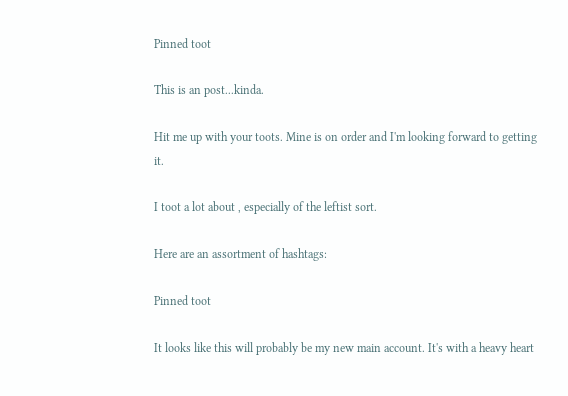Pinned toot

This is an post...kinda.

Hit me up with your toots. Mine is on order and I'm looking forward to getting it.

I toot a lot about , especially of the leftist sort.

Here are an assortment of hashtags:

Pinned toot

It looks like this will probably be my new main account. It's with a heavy heart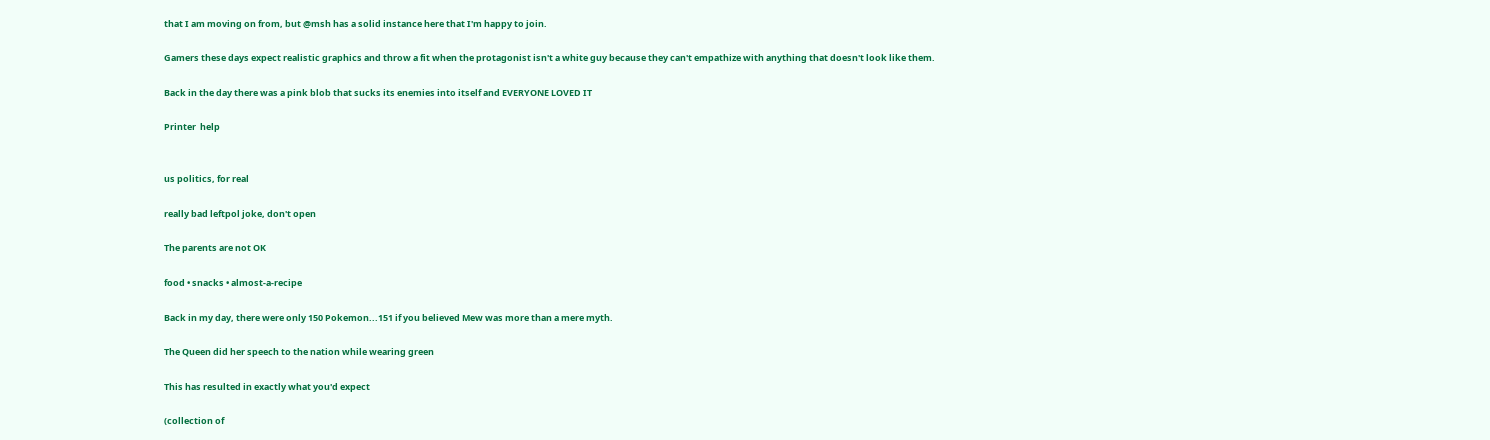that I am moving on from, but @msh has a solid instance here that I'm happy to join.

Gamers these days expect realistic graphics and throw a fit when the protagonist isn't a white guy because they can't empathize with anything that doesn't look like them.

Back in the day there was a pink blob that sucks its enemies into itself and EVERYONE LOVED IT

Printer  help


us politics, for real

really bad leftpol joke, don't open

The parents are not OK

food • snacks • almost-a-recipe

Back in my day, there were only 150 Pokemon...151 if you believed Mew was more than a mere myth.

The Queen did her speech to the nation while wearing green

This has resulted in exactly what you'd expect

(collection of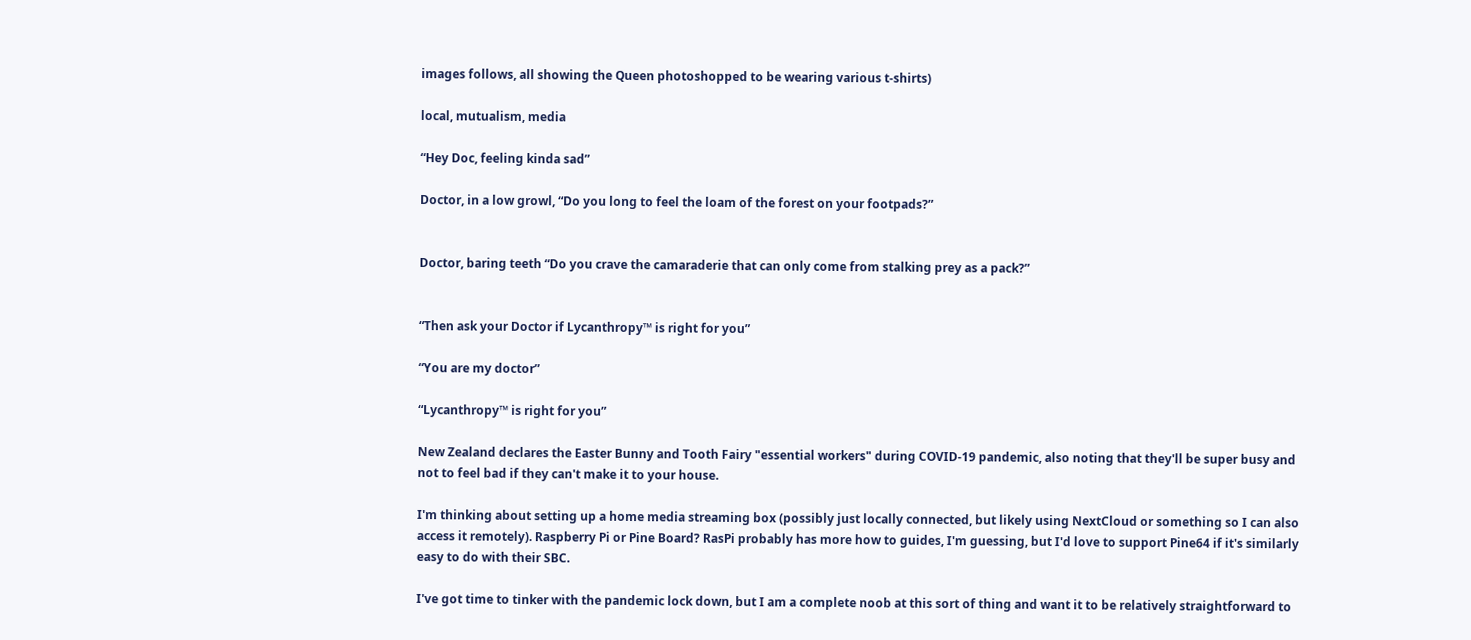images follows, all showing the Queen photoshopped to be wearing various t-shirts)

local, mutualism, media

“Hey Doc, feeling kinda sad”

Doctor, in a low growl, “Do you long to feel the loam of the forest on your footpads?”


Doctor, baring teeth “Do you crave the camaraderie that can only come from stalking prey as a pack?”


“Then ask your Doctor if Lycanthropy™ is right for you”

“You are my doctor”

“Lycanthropy™ is right for you”

New Zealand declares the Easter Bunny and Tooth Fairy "essential workers" during COVID-19 pandemic, also noting that they'll be super busy and not to feel bad if they can't make it to your house.

I'm thinking about setting up a home media streaming box (possibly just locally connected, but likely using NextCloud or something so I can also access it remotely). Raspberry Pi or Pine Board? RasPi probably has more how to guides, I'm guessing, but I'd love to support Pine64 if it's similarly easy to do with their SBC.

I've got time to tinker with the pandemic lock down, but I am a complete noob at this sort of thing and want it to be relatively straightforward to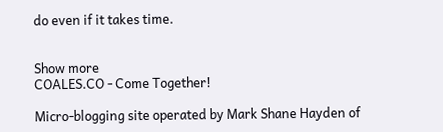do even if it takes time.


Show more
COALES.CO - Come Together!

Micro-blogging site operated by Mark Shane Hayden of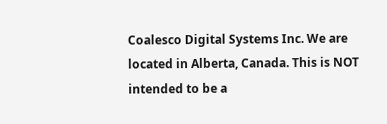Coalesco Digital Systems Inc. We are located in Alberta, Canada. This is NOT intended to be a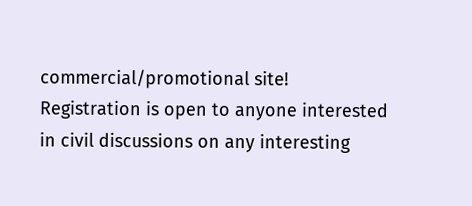commercial/promotional site! Registration is open to anyone interested in civil discussions on any interesting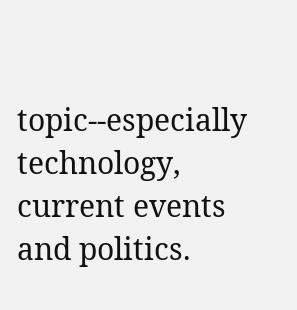topic--especially technology, current events and politics.